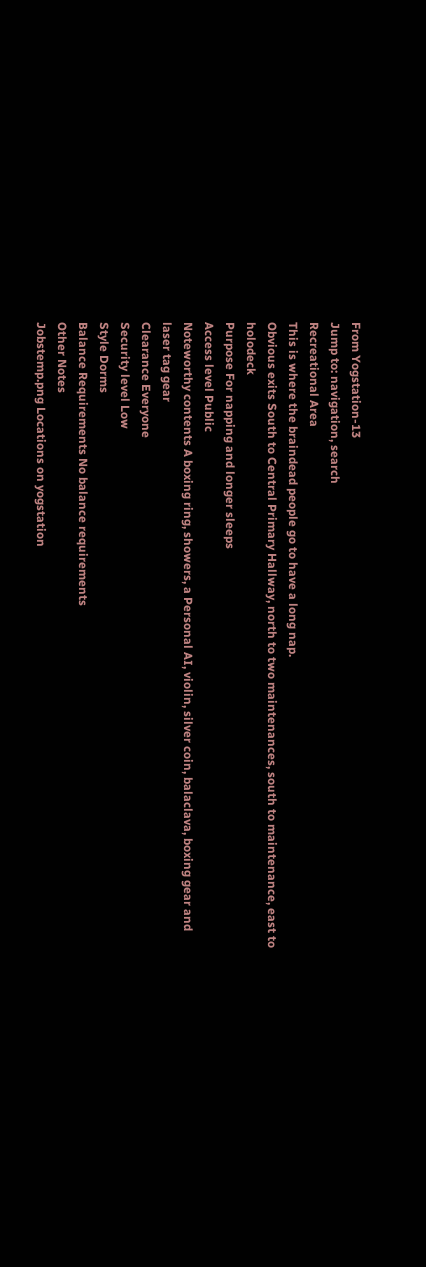From Yogstation-13
Jump to: navigation, search
Recreational Area
This is where the braindead people go to have a long nap.
Obvious exits South to Central Primary Hallway, north to two maintenances, south to maintenance, east to holodeck
Purpose For napping and longer sleeps
Access level Public
Noteworthy contents A boxing ring, showers, a Personal AI, violin, silver coin, balaclava, boxing gear and laser tag gear
Clearance Everyone
Security level Low
Style Dorms
Balance Requirements No balance requirements
Other Notes
Jobstemp.png Locations on yogstation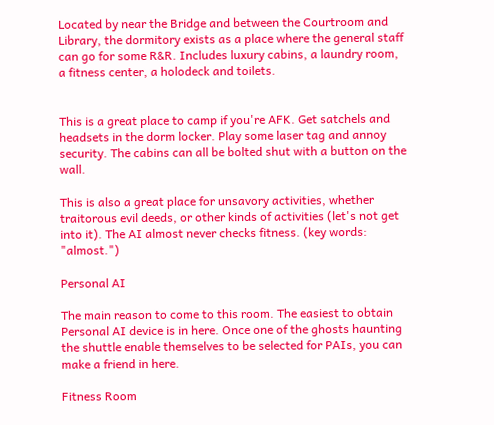Located by near the Bridge and between the Courtroom and Library, the dormitory exists as a place where the general staff can go for some R&R. Includes luxury cabins, a laundry room, a fitness center, a holodeck and toilets.


This is a great place to camp if you're AFK. Get satchels and headsets in the dorm locker. Play some laser tag and annoy security. The cabins can all be bolted shut with a button on the wall.

This is also a great place for unsavory activities, whether traitorous evil deeds, or other kinds of activities (let's not get into it). The AI almost never checks fitness. (key words: "almost.")

Personal AI

The main reason to come to this room. The easiest to obtain Personal AI device is in here. Once one of the ghosts haunting the shuttle enable themselves to be selected for PAIs, you can make a friend in here.

Fitness Room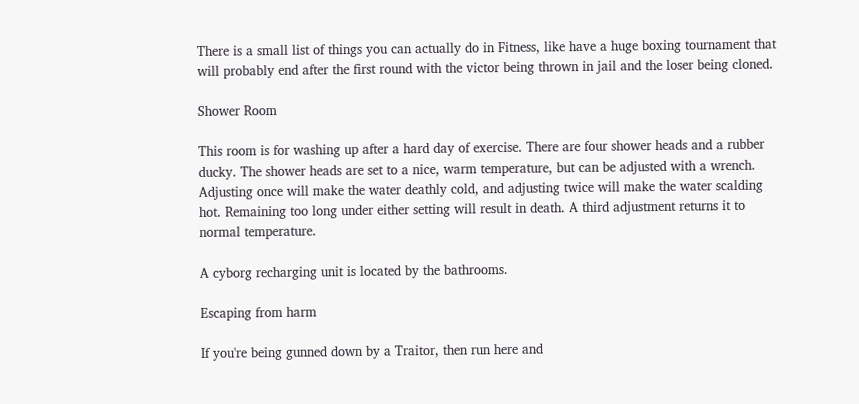There is a small list of things you can actually do in Fitness, like have a huge boxing tournament that will probably end after the first round with the victor being thrown in jail and the loser being cloned.

Shower Room

This room is for washing up after a hard day of exercise. There are four shower heads and a rubber ducky. The shower heads are set to a nice, warm temperature, but can be adjusted with a wrench. Adjusting once will make the water deathly cold, and adjusting twice will make the water scalding hot. Remaining too long under either setting will result in death. A third adjustment returns it to normal temperature.

A cyborg recharging unit is located by the bathrooms.

Escaping from harm

If you're being gunned down by a Traitor, then run here and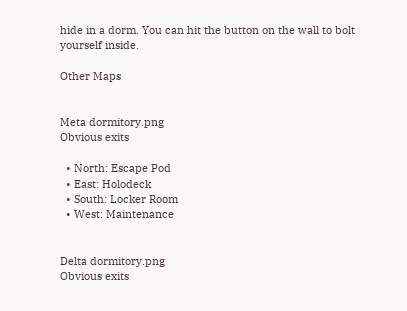hide in a dorm. You can hit the button on the wall to bolt yourself inside.

Other Maps


Meta dormitory.png
Obvious exits

  • North: Escape Pod
  • East: Holodeck
  • South: Locker Room
  • West: Maintenance


Delta dormitory.png
Obvious exits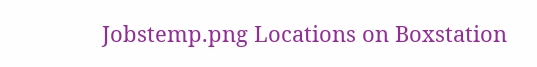Jobstemp.png Locations on Boxstation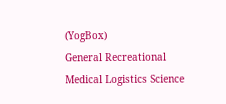(YogBox)
General Recreational Medical Logistics Science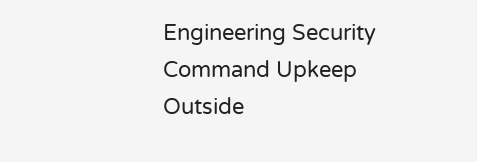Engineering Security Command Upkeep Outside